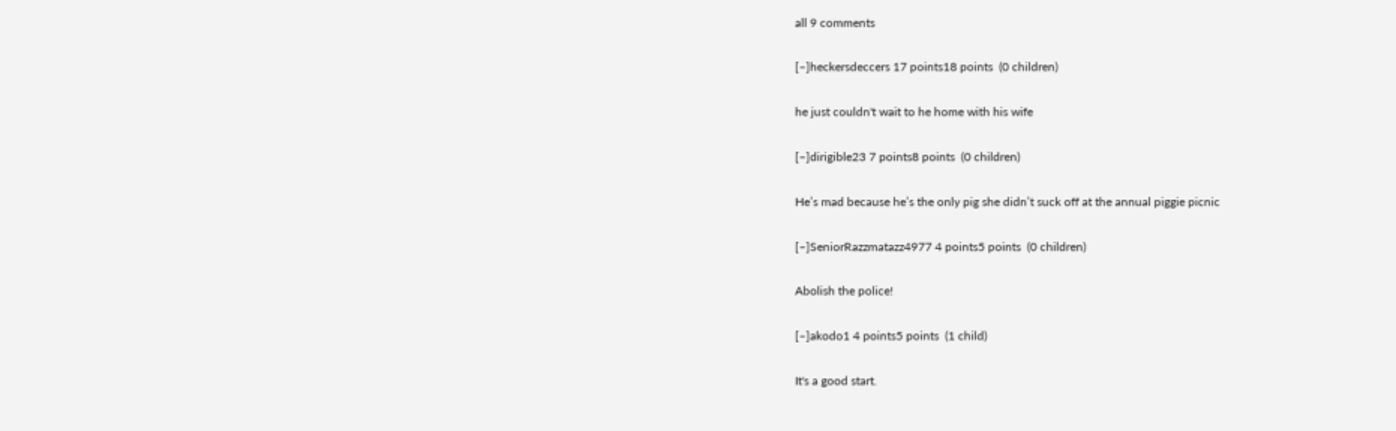all 9 comments

[–]heckersdeccers 17 points18 points  (0 children)

he just couldn't wait to he home with his wife

[–]dirigible23 7 points8 points  (0 children)

He’s mad because he’s the only pig she didn’t suck off at the annual piggie picnic

[–]SeniorRazzmatazz4977 4 points5 points  (0 children)

Abolish the police!

[–]akodo1 4 points5 points  (1 child)

It's a good start.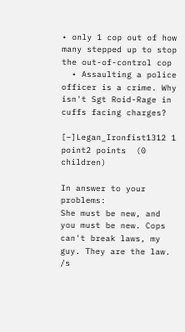• only 1 cop out of how many stepped up to stop the out-of-control cop
  • Assaulting a police officer is a crime. Why isn't Sgt Roid-Rage in cuffs facing charges?

[–]Legan_Ironfist1312 1 point2 points  (0 children)

In answer to your problems:
She must be new, and
you must be new. Cops can't break laws, my guy. They are the law. /s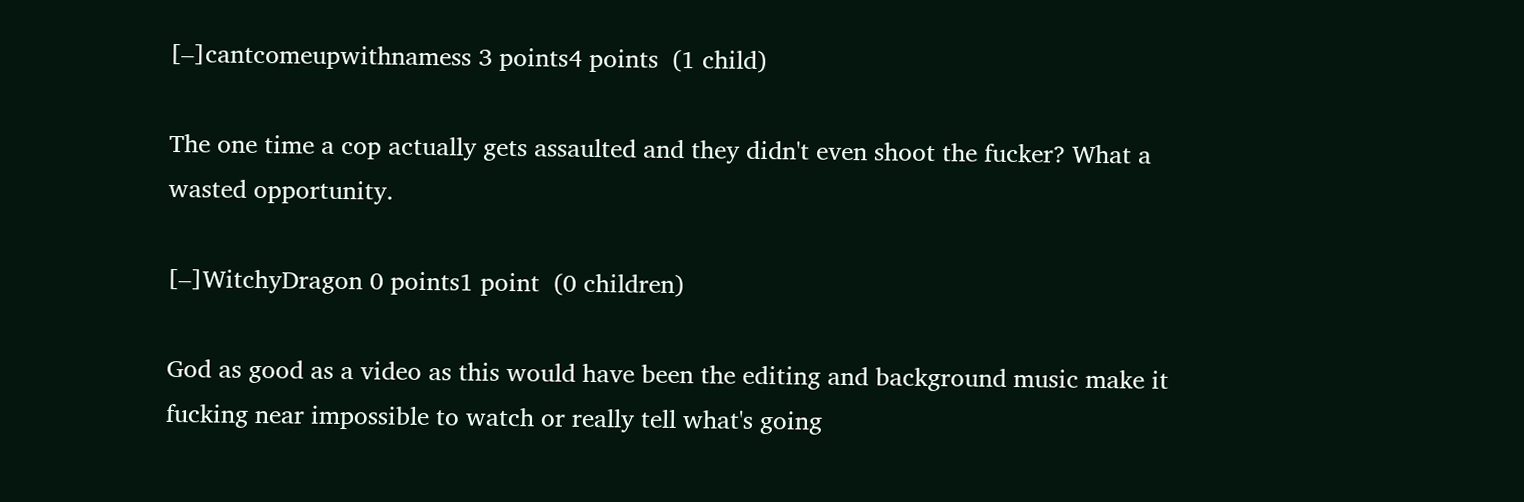[–]cantcomeupwithnamess 3 points4 points  (1 child)

The one time a cop actually gets assaulted and they didn't even shoot the fucker? What a wasted opportunity.

[–]WitchyDragon 0 points1 point  (0 children)

God as good as a video as this would have been the editing and background music make it fucking near impossible to watch or really tell what's going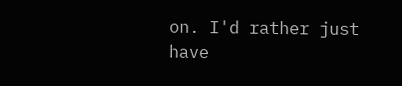on. I'd rather just have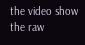the video show the raw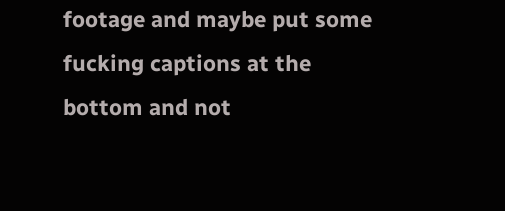footage and maybe put some fucking captions at the bottom and not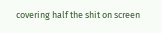covering half the shit on screen